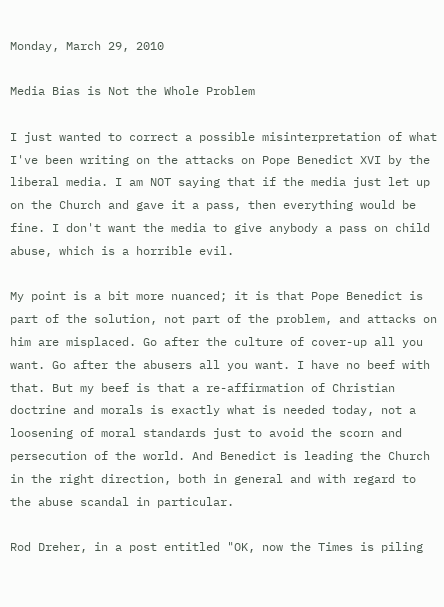Monday, March 29, 2010

Media Bias is Not the Whole Problem

I just wanted to correct a possible misinterpretation of what I've been writing on the attacks on Pope Benedict XVI by the liberal media. I am NOT saying that if the media just let up on the Church and gave it a pass, then everything would be fine. I don't want the media to give anybody a pass on child abuse, which is a horrible evil.

My point is a bit more nuanced; it is that Pope Benedict is part of the solution, not part of the problem, and attacks on him are misplaced. Go after the culture of cover-up all you want. Go after the abusers all you want. I have no beef with that. But my beef is that a re-affirmation of Christian doctrine and morals is exactly what is needed today, not a loosening of moral standards just to avoid the scorn and persecution of the world. And Benedict is leading the Church in the right direction, both in general and with regard to the abuse scandal in particular.

Rod Dreher, in a post entitled "OK, now the Times is piling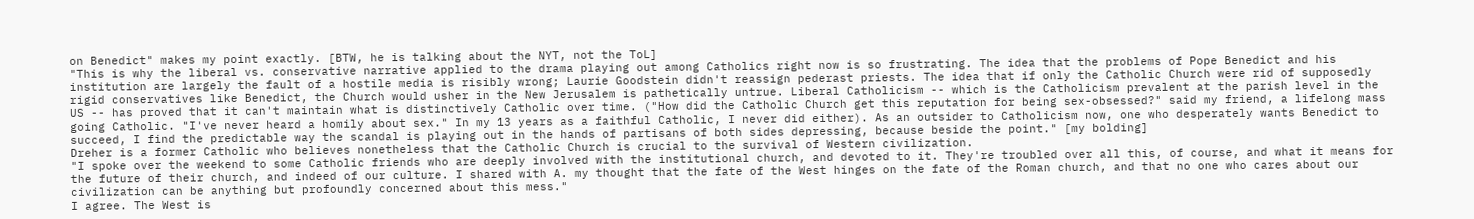on Benedict" makes my point exactly. [BTW, he is talking about the NYT, not the ToL]
"This is why the liberal vs. conservative narrative applied to the drama playing out among Catholics right now is so frustrating. The idea that the problems of Pope Benedict and his institution are largely the fault of a hostile media is risibly wrong; Laurie Goodstein didn't reassign pederast priests. The idea that if only the Catholic Church were rid of supposedly rigid conservatives like Benedict, the Church would usher in the New Jerusalem is pathetically untrue. Liberal Catholicism -- which is the Catholicism prevalent at the parish level in the US -- has proved that it can't maintain what is distinctively Catholic over time. ("How did the Catholic Church get this reputation for being sex-obsessed?" said my friend, a lifelong mass going Catholic. "I've never heard a homily about sex." In my 13 years as a faithful Catholic, I never did either). As an outsider to Catholicism now, one who desperately wants Benedict to succeed, I find the predictable way the scandal is playing out in the hands of partisans of both sides depressing, because beside the point." [my bolding]
Dreher is a former Catholic who believes nonetheless that the Catholic Church is crucial to the survival of Western civilization.
"I spoke over the weekend to some Catholic friends who are deeply involved with the institutional church, and devoted to it. They're troubled over all this, of course, and what it means for the future of their church, and indeed of our culture. I shared with A. my thought that the fate of the West hinges on the fate of the Roman church, and that no one who cares about our civilization can be anything but profoundly concerned about this mess."
I agree. The West is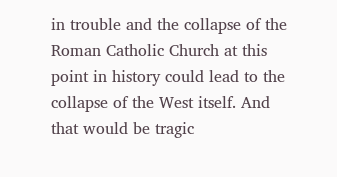in trouble and the collapse of the Roman Catholic Church at this point in history could lead to the collapse of the West itself. And that would be tragic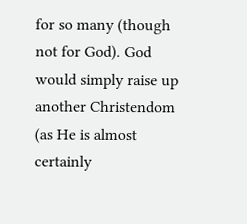for so many (though not for God). God would simply raise up another Christendom (as He is almost certainly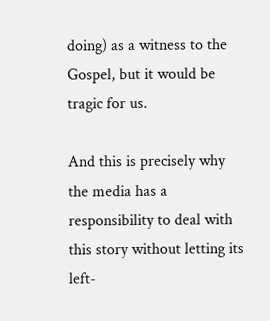doing) as a witness to the Gospel, but it would be tragic for us.

And this is precisely why the media has a responsibility to deal with this story without letting its left-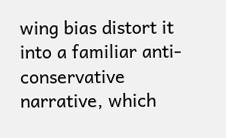wing bias distort it into a familiar anti-conservative narrative, which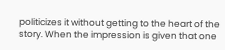politicizes it without getting to the heart of the story. When the impression is given that one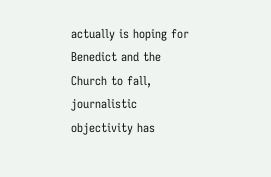actually is hoping for Benedict and the Church to fall, journalistic objectivity has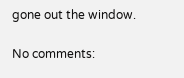gone out the window.

No comments: